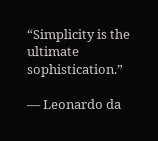“Simplicity is the ultimate sophistication.”

― Leonardo da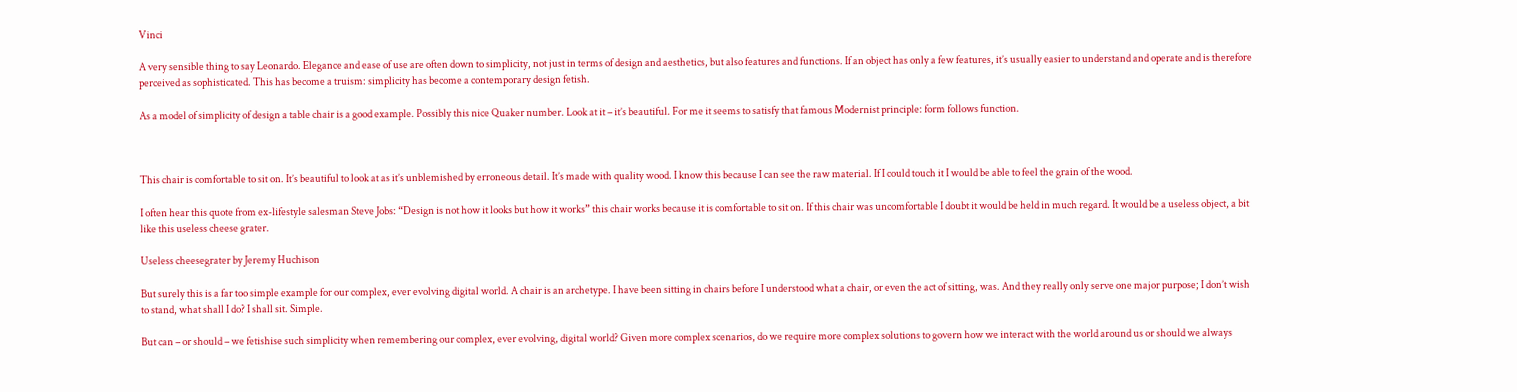Vinci

A very sensible thing to say Leonardo. Elegance and ease of use are often down to simplicity, not just in terms of design and aesthetics, but also features and functions. If an object has only a few features, it’s usually easier to understand and operate and is therefore perceived as sophisticated. This has become a truism: simplicity has become a contemporary design fetish.

As a model of simplicity of design a table chair is a good example. Possibly this nice Quaker number. Look at it – it’s beautiful. For me it seems to satisfy that famous Modernist principle: form follows function.



This chair is comfortable to sit on. It’s beautiful to look at as it’s unblemished by erroneous detail. It’s made with quality wood. I know this because I can see the raw material. If I could touch it I would be able to feel the grain of the wood.

I often hear this quote from ex-lifestyle salesman Steve Jobs: “Design is not how it looks but how it works” this chair works because it is comfortable to sit on. If this chair was uncomfortable I doubt it would be held in much regard. It would be a useless object, a bit like this useless cheese grater.

Useless cheesegrater by Jeremy Huchison

But surely this is a far too simple example for our complex, ever evolving digital world. A chair is an archetype. I have been sitting in chairs before I understood what a chair, or even the act of sitting, was. And they really only serve one major purpose; I don’t wish to stand, what shall I do? I shall sit. Simple.

But can – or should – we fetishise such simplicity when remembering our complex, ever evolving, digital world? Given more complex scenarios, do we require more complex solutions to govern how we interact with the world around us or should we always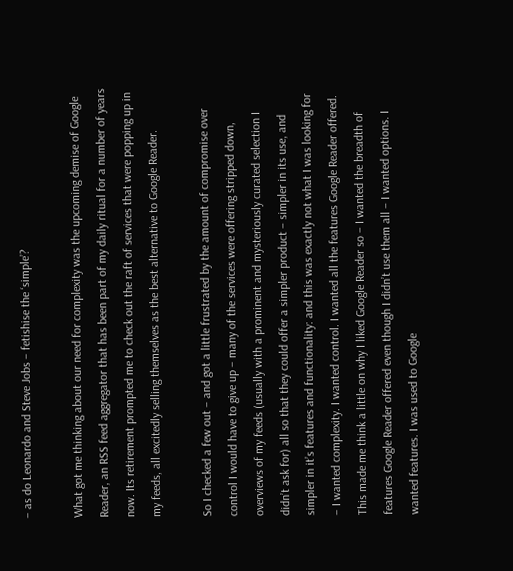– as do Leonardo and Steve Jobs – fetishise the ‘simple’?

What got me thinking about our need for complexity was the upcoming demise of Google Reader, an RSS feed aggregator that has been part of my daily ritual for a number of years now. Its retirement prompted me to check out the raft of services that were popping up in my feeds, all excitedly selling themselves as the best alternative to Google Reader.

So I checked a few out – and got a little frustrated by the amount of compromise over control I would have to give up – many of the services were offering stripped down, overviews of my feeds (usually with a prominent and mysteriously curated selection I didn’t ask for) all so that they could offer a simpler product – simpler in its use, and simpler in it’s features and functionality: and this was exactly not what I was looking for – I wanted complexity. I wanted control. I wanted all the features Google Reader offered. This made me think a little on why I liked Google Reader so – I wanted the breadth of features Google Reader offered even though I didn’t use them all – I wanted options. I wanted features. I was used to Google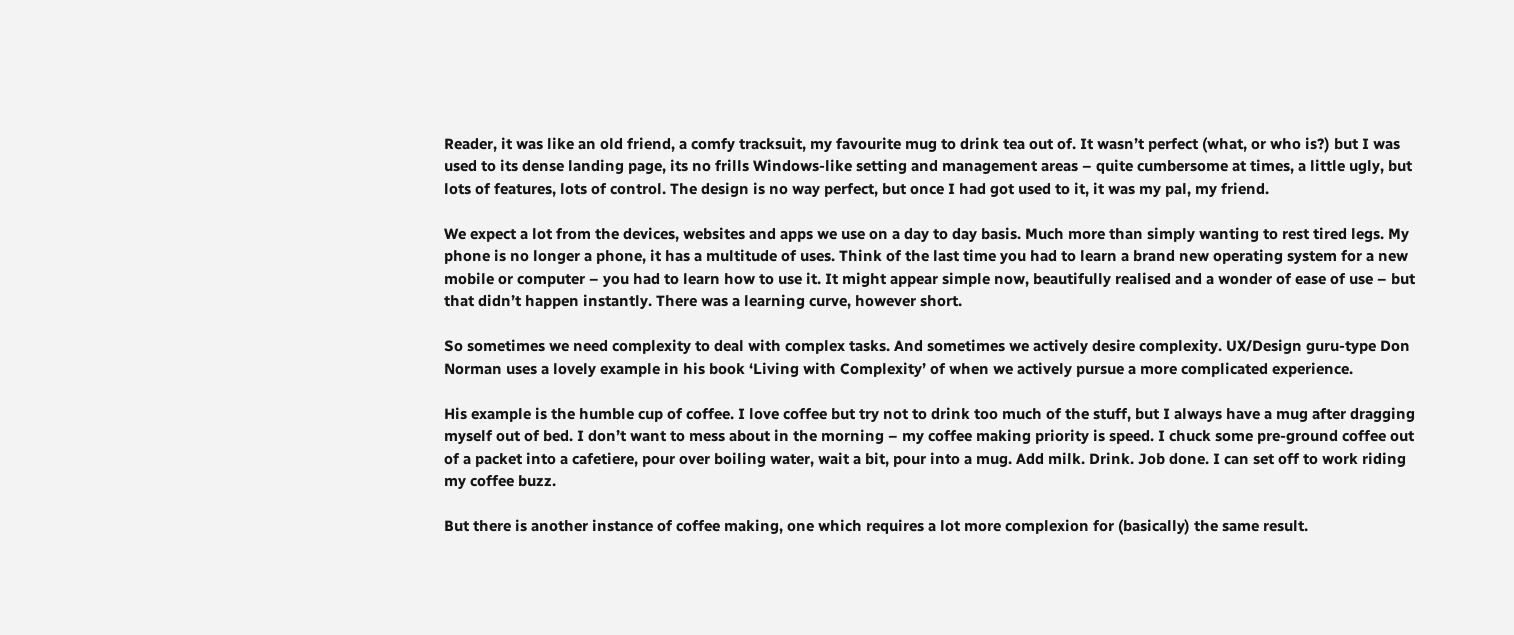Reader, it was like an old friend, a comfy tracksuit, my favourite mug to drink tea out of. It wasn’t perfect (what, or who is?) but I was used to its dense landing page, its no frills Windows-like setting and management areas – quite cumbersome at times, a little ugly, but lots of features, lots of control. The design is no way perfect, but once I had got used to it, it was my pal, my friend.

We expect a lot from the devices, websites and apps we use on a day to day basis. Much more than simply wanting to rest tired legs. My phone is no longer a phone, it has a multitude of uses. Think of the last time you had to learn a brand new operating system for a new mobile or computer – you had to learn how to use it. It might appear simple now, beautifully realised and a wonder of ease of use – but that didn’t happen instantly. There was a learning curve, however short.

So sometimes we need complexity to deal with complex tasks. And sometimes we actively desire complexity. UX/Design guru-type Don Norman uses a lovely example in his book ‘Living with Complexity’ of when we actively pursue a more complicated experience.

His example is the humble cup of coffee. I love coffee but try not to drink too much of the stuff, but I always have a mug after dragging myself out of bed. I don’t want to mess about in the morning – my coffee making priority is speed. I chuck some pre-ground coffee out of a packet into a cafetiere, pour over boiling water, wait a bit, pour into a mug. Add milk. Drink. Job done. I can set off to work riding my coffee buzz.

But there is another instance of coffee making, one which requires a lot more complexion for (basically) the same result.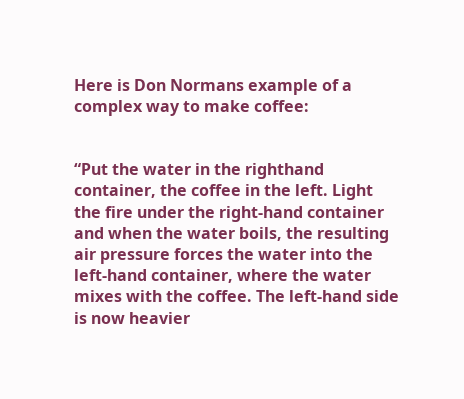Here is Don Normans example of a complex way to make coffee:


“Put the water in the righthand container, the coffee in the left. Light the fire under the right-hand container and when the water boils, the resulting air pressure forces the water into the left-hand container, where the water mixes with the coffee. The left-hand side is now heavier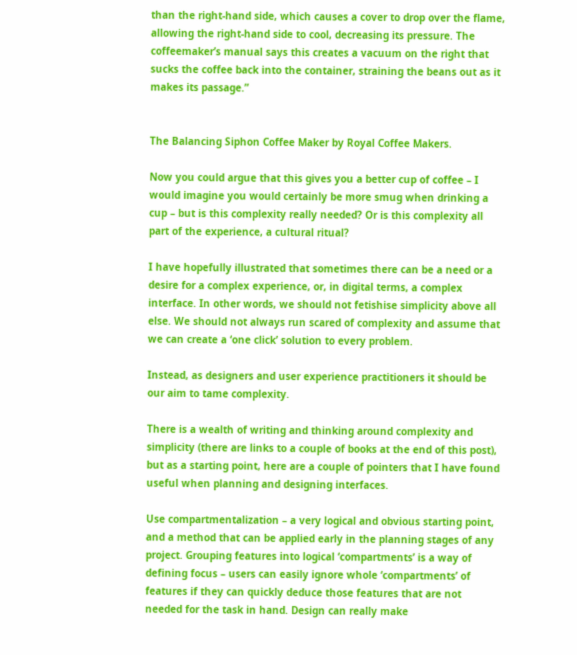than the right-hand side, which causes a cover to drop over the flame, allowing the right-hand side to cool, decreasing its pressure. The coffeemaker’s manual says this creates a vacuum on the right that sucks the coffee back into the container, straining the beans out as it makes its passage.”


The Balancing Siphon Coffee Maker by Royal Coffee Makers.

Now you could argue that this gives you a better cup of coffee – I would imagine you would certainly be more smug when drinking a cup – but is this complexity really needed? Or is this complexity all part of the experience, a cultural ritual?

I have hopefully illustrated that sometimes there can be a need or a desire for a complex experience, or, in digital terms, a complex interface. In other words, we should not fetishise simplicity above all else. We should not always run scared of complexity and assume that we can create a ‘one click’ solution to every problem.

Instead, as designers and user experience practitioners it should be our aim to tame complexity.

There is a wealth of writing and thinking around complexity and simplicity (there are links to a couple of books at the end of this post), but as a starting point, here are a couple of pointers that I have found useful when planning and designing interfaces.

Use compartmentalization – a very logical and obvious starting point, and a method that can be applied early in the planning stages of any project. Grouping features into logical ‘compartments’ is a way of defining focus – users can easily ignore whole ‘compartments’ of features if they can quickly deduce those features that are not needed for the task in hand. Design can really make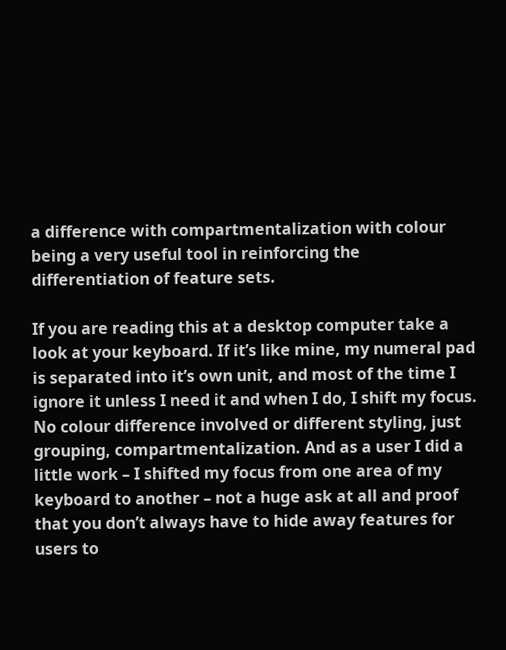a difference with compartmentalization with colour being a very useful tool in reinforcing the differentiation of feature sets.

If you are reading this at a desktop computer take a look at your keyboard. If it’s like mine, my numeral pad is separated into it’s own unit, and most of the time I ignore it unless I need it and when I do, I shift my focus. No colour difference involved or different styling, just grouping, compartmentalization. And as a user I did a little work – I shifted my focus from one area of my keyboard to another – not a huge ask at all and proof that you don’t always have to hide away features for users to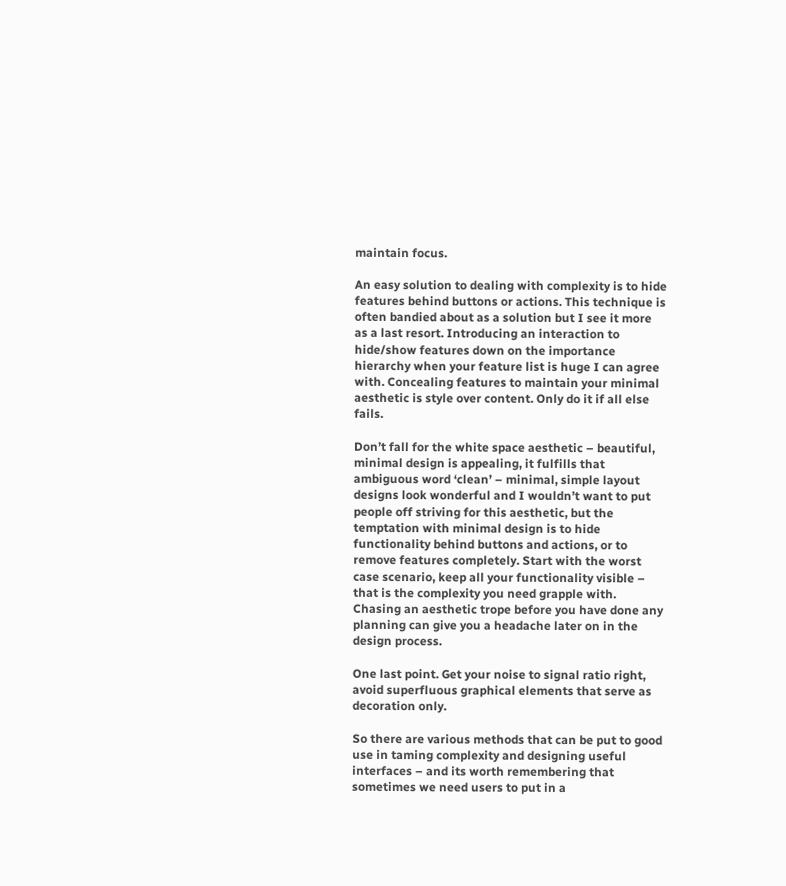maintain focus.

An easy solution to dealing with complexity is to hide features behind buttons or actions. This technique is often bandied about as a solution but I see it more as a last resort. Introducing an interaction to hide/show features down on the importance hierarchy when your feature list is huge I can agree with. Concealing features to maintain your minimal aesthetic is style over content. Only do it if all else fails.

Don’t fall for the white space aesthetic – beautiful, minimal design is appealing, it fulfills that ambiguous word ‘clean’ – minimal, simple layout designs look wonderful and I wouldn’t want to put people off striving for this aesthetic, but the temptation with minimal design is to hide functionality behind buttons and actions, or to remove features completely. Start with the worst case scenario, keep all your functionality visible – that is the complexity you need grapple with. Chasing an aesthetic trope before you have done any planning can give you a headache later on in the design process.

One last point. Get your noise to signal ratio right,  avoid superfluous graphical elements that serve as decoration only.

So there are various methods that can be put to good use in taming complexity and designing useful interfaces – and its worth remembering that sometimes we need users to put in a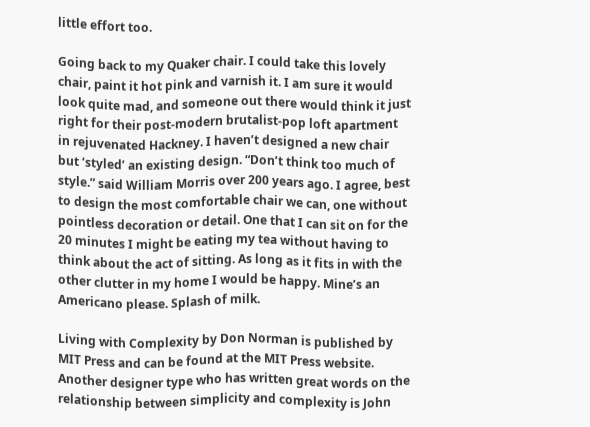little effort too.

Going back to my Quaker chair. I could take this lovely chair, paint it hot pink and varnish it. I am sure it would look quite mad, and someone out there would think it just right for their post-modern brutalist-pop loft apartment in rejuvenated Hackney. I haven’t designed a new chair but ‘styled’ an existing design. “Don’t think too much of style.” said William Morris over 200 years ago. I agree, best to design the most comfortable chair we can, one without pointless decoration or detail. One that I can sit on for the 20 minutes I might be eating my tea without having to think about the act of sitting. As long as it fits in with the other clutter in my home I would be happy. Mine’s an Americano please. Splash of milk.

Living with Complexity by Don Norman is published by MIT Press and can be found at the MIT Press website. Another designer type who has written great words on the relationship between simplicity and complexity is John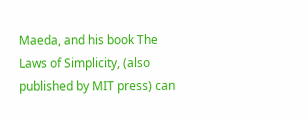Maeda, and his book The Laws of Simplicity, (also published by MIT press) can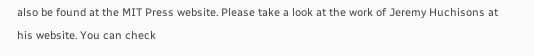also be found at the MIT Press website. Please take a look at the work of Jeremy Huchisons at his website. You can check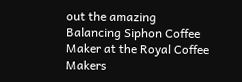out the amazing Balancing Siphon Coffee Maker at the Royal Coffee Makers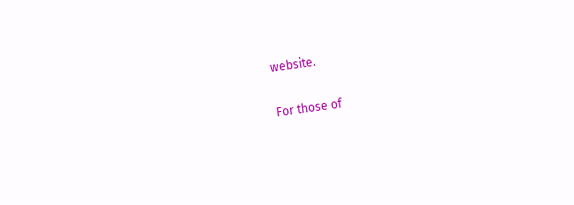website.

For those of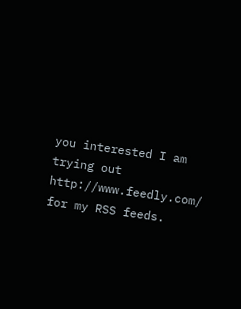you interested I am trying out http://www.feedly.com/ for my RSS feeds.